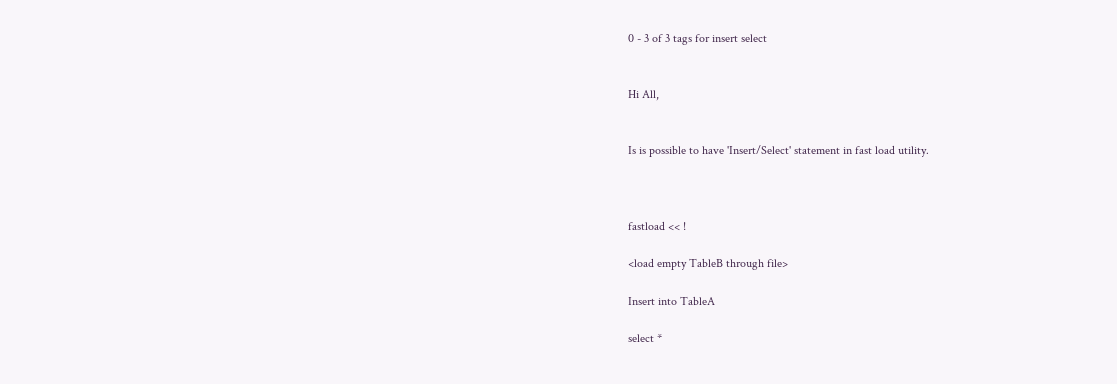0 - 3 of 3 tags for insert select


Hi All,


Is is possible to have 'Insert/Select' statement in fast load utility.



fastload << !

<load empty TableB through file>

Insert into TableA

select *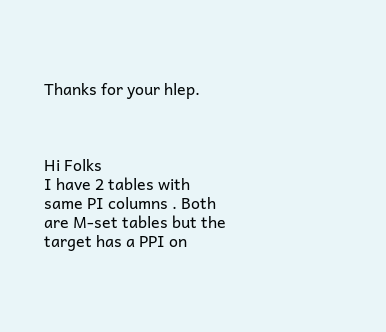Thanks for your hlep.



Hi Folks
I have 2 tables with same PI columns . Both are M-set tables but the target has a PPI on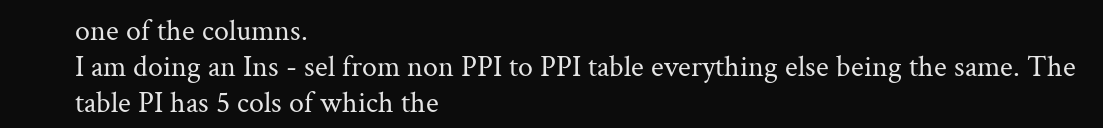one of the columns.
I am doing an Ins - sel from non PPI to PPI table everything else being the same. The table PI has 5 cols of which the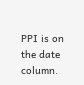PPI is on the date column.